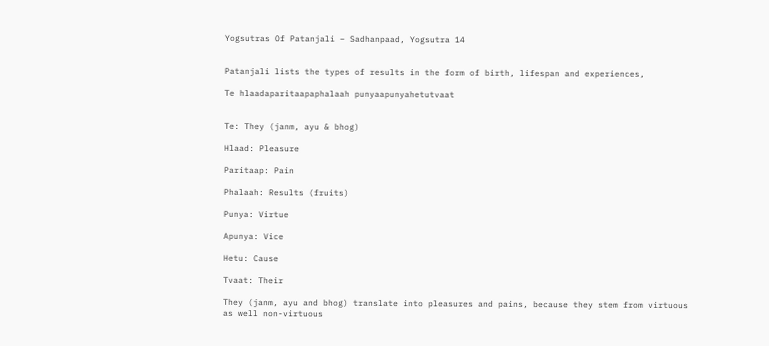Yogsutras Of Patanjali – Sadhanpaad, Yogsutra 14


Patanjali lists the types of results in the form of birth, lifespan and experiences,

Te hlaadaparitaapaphalaah punyaapunyahetutvaat


Te: They (janm, ayu & bhog)

Hlaad: Pleasure

Paritaap: Pain

Phalaah: Results (fruits)

Punya: Virtue

Apunya: Vice

Hetu: Cause

Tvaat: Their

They (janm, ayu and bhog) translate into pleasures and pains, because they stem from virtuous as well non-virtuous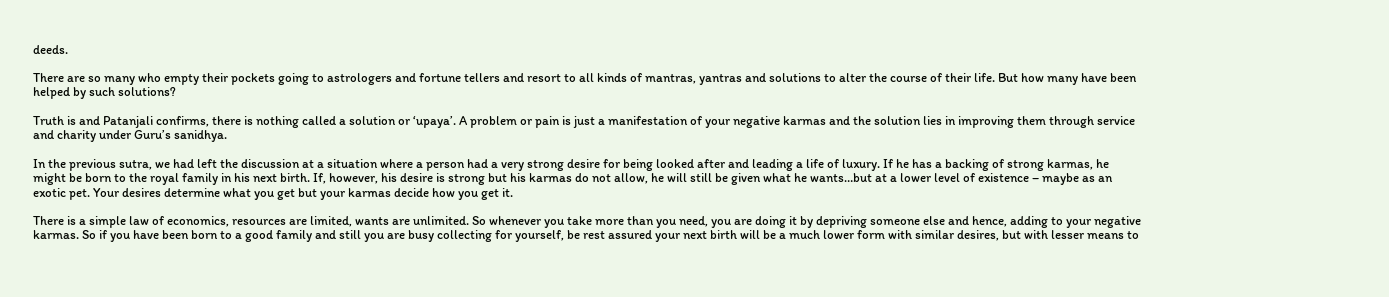deeds.

There are so many who empty their pockets going to astrologers and fortune tellers and resort to all kinds of mantras, yantras and solutions to alter the course of their life. But how many have been helped by such solutions?

Truth is and Patanjali confirms, there is nothing called a solution or ‘upaya’. A problem or pain is just a manifestation of your negative karmas and the solution lies in improving them through service and charity under Guru’s sanidhya.

In the previous sutra, we had left the discussion at a situation where a person had a very strong desire for being looked after and leading a life of luxury. If he has a backing of strong karmas, he might be born to the royal family in his next birth. If, however, his desire is strong but his karmas do not allow, he will still be given what he wants…but at a lower level of existence – maybe as an exotic pet. Your desires determine what you get but your karmas decide how you get it.

There is a simple law of economics, resources are limited, wants are unlimited. So whenever you take more than you need, you are doing it by depriving someone else and hence, adding to your negative karmas. So if you have been born to a good family and still you are busy collecting for yourself, be rest assured your next birth will be a much lower form with similar desires, but with lesser means to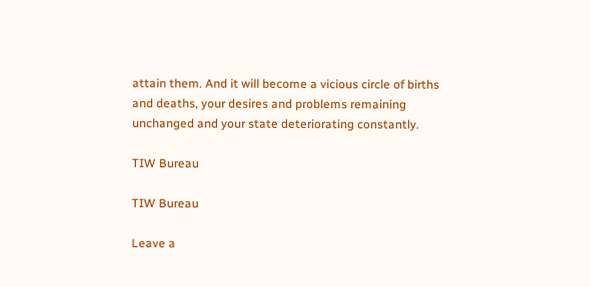attain them. And it will become a vicious circle of births and deaths, your desires and problems remaining unchanged and your state deteriorating constantly.

TIW Bureau

TIW Bureau

Leave a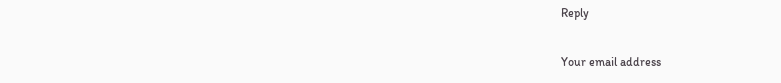Reply

Your email address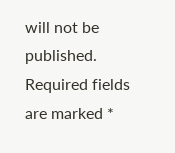will not be published. Required fields are marked *